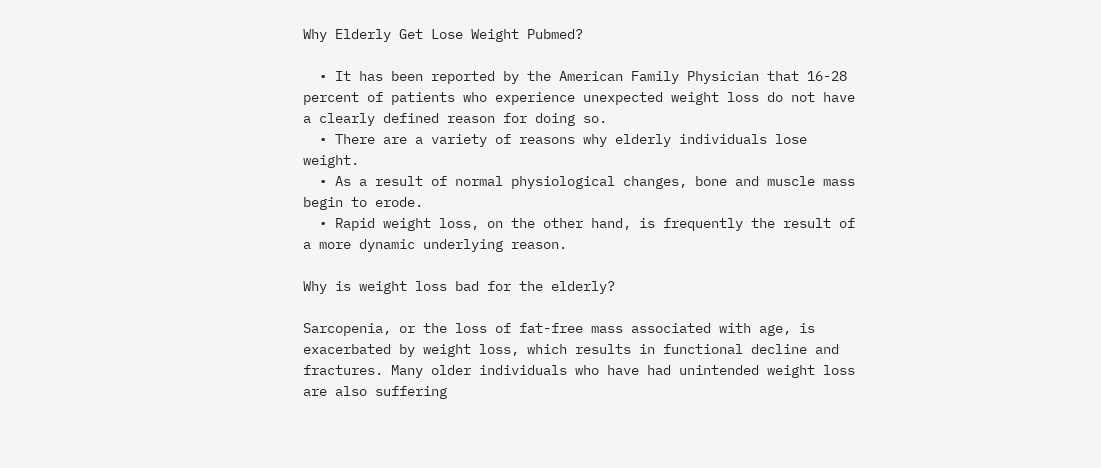Why Elderly Get Lose Weight Pubmed?

  • It has been reported by the American Family Physician that 16-28 percent of patients who experience unexpected weight loss do not have a clearly defined reason for doing so.
  • There are a variety of reasons why elderly individuals lose weight.
  • As a result of normal physiological changes, bone and muscle mass begin to erode.
  • Rapid weight loss, on the other hand, is frequently the result of a more dynamic underlying reason.

Why is weight loss bad for the elderly?

Sarcopenia, or the loss of fat-free mass associated with age, is exacerbated by weight loss, which results in functional decline and fractures. Many older individuals who have had unintended weight loss are also suffering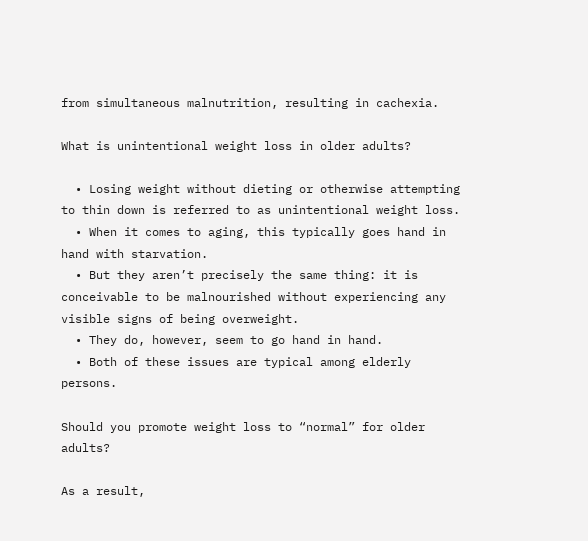from simultaneous malnutrition, resulting in cachexia.

What is unintentional weight loss in older adults?

  • Losing weight without dieting or otherwise attempting to thin down is referred to as unintentional weight loss.
  • When it comes to aging, this typically goes hand in hand with starvation.
  • But they aren’t precisely the same thing: it is conceivable to be malnourished without experiencing any visible signs of being overweight.
  • They do, however, seem to go hand in hand.
  • Both of these issues are typical among elderly persons.

Should you promote weight loss to “normal” for older adults?

As a result,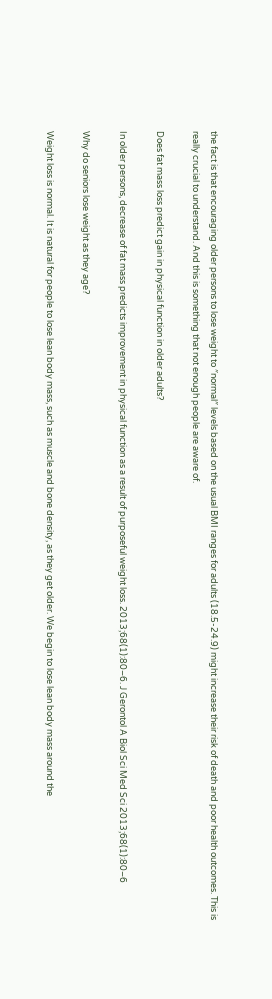the fact is that encouraging older persons to lose weight to ″normal″ levels based on the usual BMI ranges for adults (18.5-24.9) might increase their risk of death and poor health outcomes. This is really crucial to understand. And this is something that not enough people are aware of.

Does fat mass loss predict gain in physical function in older adults?

In older persons, decrease of fat mass predicts improvement in physical function as a result of purposeful weight loss. 2013;68(1):80–6. J Gerontol A Biol Sci Med Sci 2013;68(1):80–6

Why do seniors lose weight as they age?

Weight loss is normal. It is natural for people to lose lean body mass, such as muscle and bone density, as they get older. We begin to lose lean body mass around the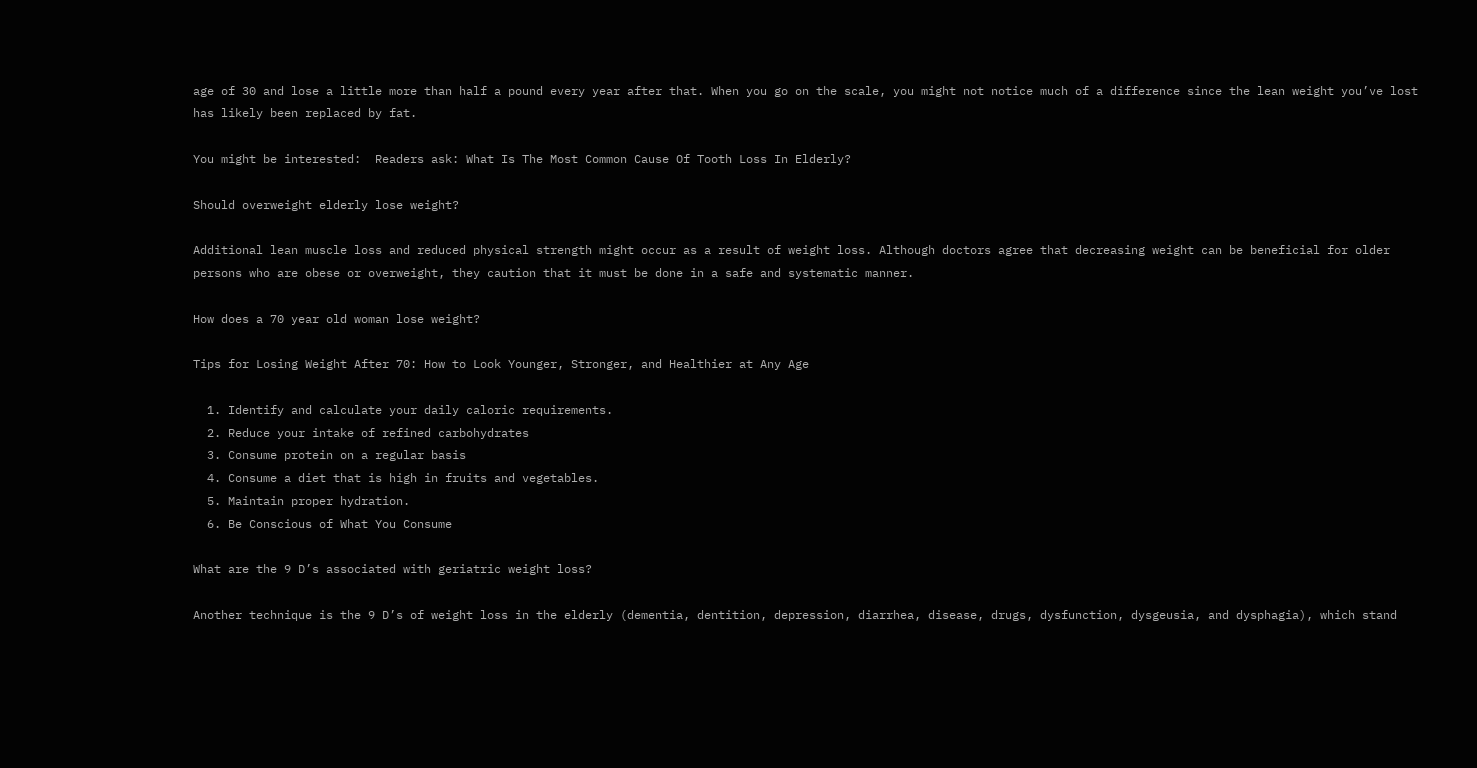age of 30 and lose a little more than half a pound every year after that. When you go on the scale, you might not notice much of a difference since the lean weight you’ve lost has likely been replaced by fat.

You might be interested:  Readers ask: What Is The Most Common Cause Of Tooth Loss In Elderly?

Should overweight elderly lose weight?

Additional lean muscle loss and reduced physical strength might occur as a result of weight loss. Although doctors agree that decreasing weight can be beneficial for older persons who are obese or overweight, they caution that it must be done in a safe and systematic manner.

How does a 70 year old woman lose weight?

Tips for Losing Weight After 70: How to Look Younger, Stronger, and Healthier at Any Age

  1. Identify and calculate your daily caloric requirements.
  2. Reduce your intake of refined carbohydrates
  3. Consume protein on a regular basis
  4. Consume a diet that is high in fruits and vegetables.
  5. Maintain proper hydration.
  6. Be Conscious of What You Consume

What are the 9 D’s associated with geriatric weight loss?

Another technique is the 9 D’s of weight loss in the elderly (dementia, dentition, depression, diarrhea, disease, drugs, dysfunction, dysgeusia, and dysphagia), which stand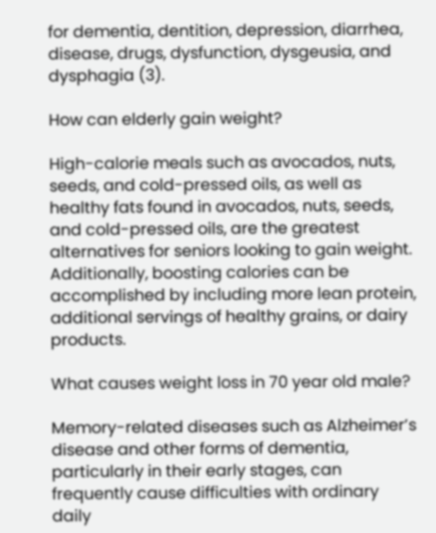for dementia, dentition, depression, diarrhea, disease, drugs, dysfunction, dysgeusia, and dysphagia (3).

How can elderly gain weight?

High-calorie meals such as avocados, nuts, seeds, and cold-pressed oils, as well as healthy fats found in avocados, nuts, seeds, and cold-pressed oils, are the greatest alternatives for seniors looking to gain weight. Additionally, boosting calories can be accomplished by including more lean protein, additional servings of healthy grains, or dairy products.

What causes weight loss in 70 year old male?

Memory-related diseases such as Alzheimer’s disease and other forms of dementia, particularly in their early stages, can frequently cause difficulties with ordinary daily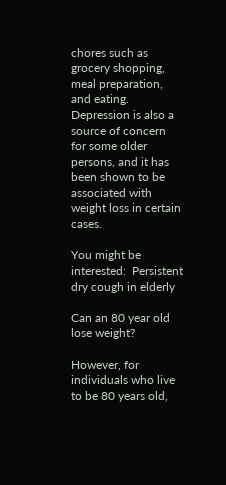chores such as grocery shopping, meal preparation, and eating. Depression is also a source of concern for some older persons, and it has been shown to be associated with weight loss in certain cases.

You might be interested:  Persistent dry cough in elderly

Can an 80 year old lose weight?

However, for individuals who live to be 80 years old,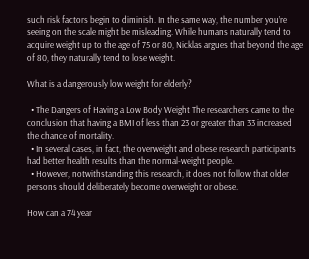such risk factors begin to diminish. In the same way, the number you’re seeing on the scale might be misleading. While humans naturally tend to acquire weight up to the age of 75 or 80, Nicklas argues that beyond the age of 80, they naturally tend to lose weight.

What is a dangerously low weight for elderly?

  • The Dangers of Having a Low Body Weight The researchers came to the conclusion that having a BMI of less than 23 or greater than 33 increased the chance of mortality.
  • In several cases, in fact, the overweight and obese research participants had better health results than the normal-weight people.
  • However, notwithstanding this research, it does not follow that older persons should deliberately become overweight or obese.

How can a 74 year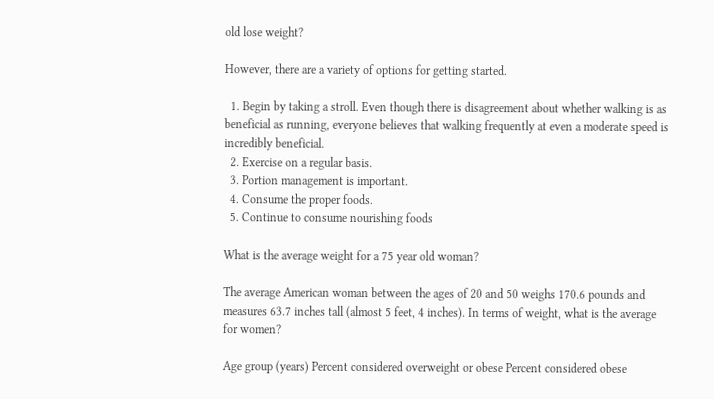old lose weight?

However, there are a variety of options for getting started.

  1. Begin by taking a stroll. Even though there is disagreement about whether walking is as beneficial as running, everyone believes that walking frequently at even a moderate speed is incredibly beneficial.
  2. Exercise on a regular basis.
  3. Portion management is important.
  4. Consume the proper foods.
  5. Continue to consume nourishing foods

What is the average weight for a 75 year old woman?

The average American woman between the ages of 20 and 50 weighs 170.6 pounds and measures 63.7 inches tall (almost 5 feet, 4 inches). In terms of weight, what is the average for women?

Age group (years) Percent considered overweight or obese Percent considered obese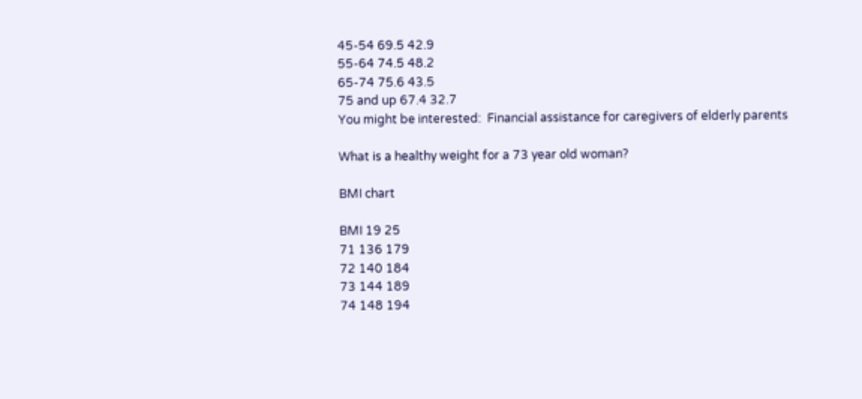45-54 69.5 42.9
55-64 74.5 48.2
65-74 75.6 43.5
75 and up 67.4 32.7
You might be interested:  Financial assistance for caregivers of elderly parents

What is a healthy weight for a 73 year old woman?

BMI chart

BMI 19 25
71 136 179
72 140 184
73 144 189
74 148 194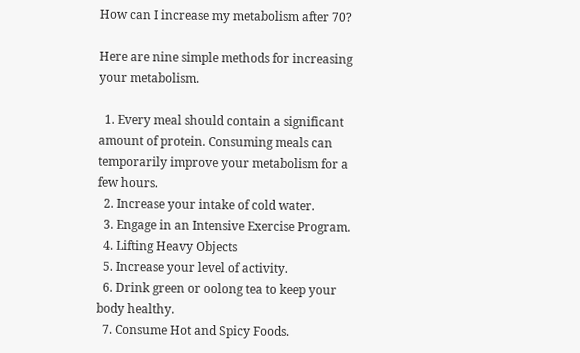How can I increase my metabolism after 70?

Here are nine simple methods for increasing your metabolism.

  1. Every meal should contain a significant amount of protein. Consuming meals can temporarily improve your metabolism for a few hours.
  2. Increase your intake of cold water.
  3. Engage in an Intensive Exercise Program.
  4. Lifting Heavy Objects
  5. Increase your level of activity.
  6. Drink green or oolong tea to keep your body healthy.
  7. Consume Hot and Spicy Foods.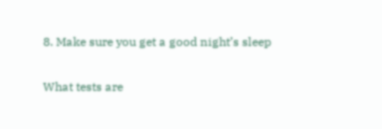8. Make sure you get a good night’s sleep

What tests are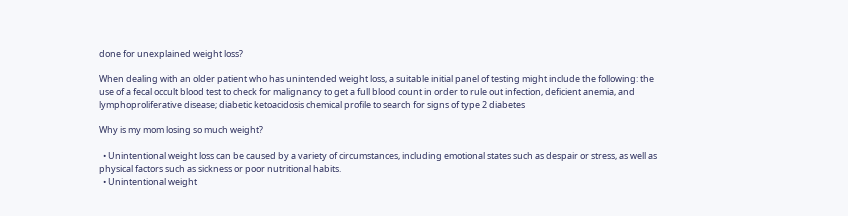done for unexplained weight loss?

When dealing with an older patient who has unintended weight loss, a suitable initial panel of testing might include the following: the use of a fecal occult blood test to check for malignancy to get a full blood count in order to rule out infection, deficient anemia, and lymphoproliferative disease; diabetic ketoacidosis chemical profile to search for signs of type 2 diabetes

Why is my mom losing so much weight?

  • Unintentional weight loss can be caused by a variety of circumstances, including emotional states such as despair or stress, as well as physical factors such as sickness or poor nutritional habits.
  • Unintentional weight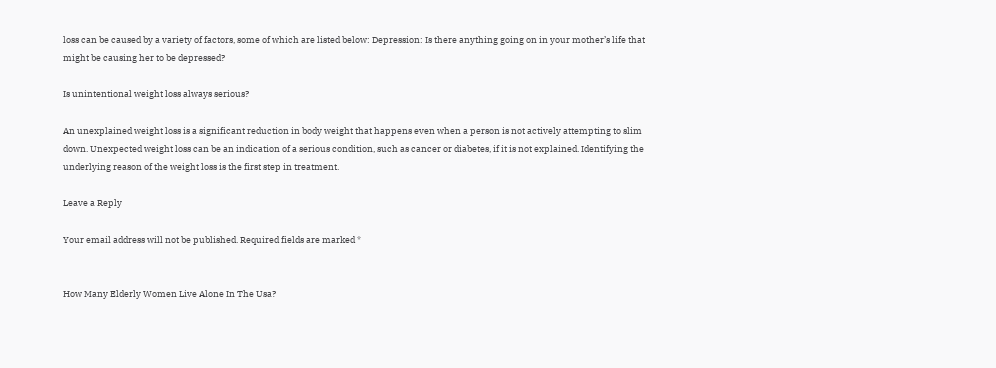loss can be caused by a variety of factors, some of which are listed below: Depression: Is there anything going on in your mother’s life that might be causing her to be depressed?

Is unintentional weight loss always serious?

An unexplained weight loss is a significant reduction in body weight that happens even when a person is not actively attempting to slim down. Unexpected weight loss can be an indication of a serious condition, such as cancer or diabetes, if it is not explained. Identifying the underlying reason of the weight loss is the first step in treatment.

Leave a Reply

Your email address will not be published. Required fields are marked *


How Many Elderly Women Live Alone In The Usa?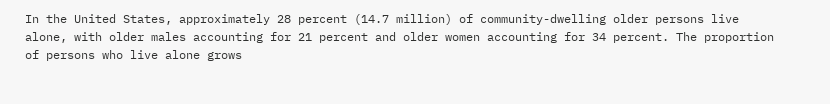In the United States, approximately 28 percent (14.7 million) of community-dwelling older persons live alone, with older males accounting for 21 percent and older women accounting for 34 percent. The proportion of persons who live alone grows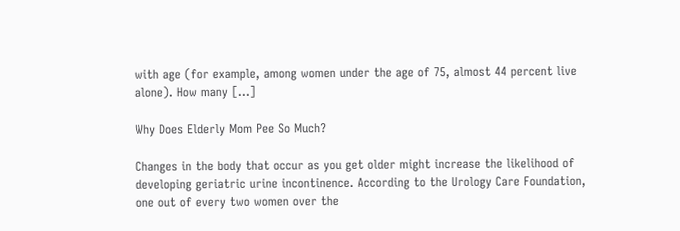with age (for example, among women under the age of 75, almost 44 percent live alone). How many […]

Why Does Elderly Mom Pee So Much?

Changes in the body that occur as you get older might increase the likelihood of developing geriatric urine incontinence. According to the Urology Care Foundation, one out of every two women over the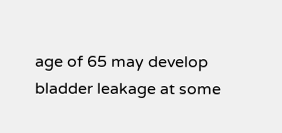age of 65 may develop bladder leakage at some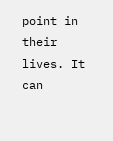point in their lives. It can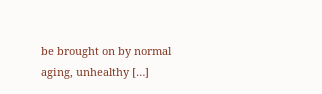be brought on by normal aging, unhealthy […]